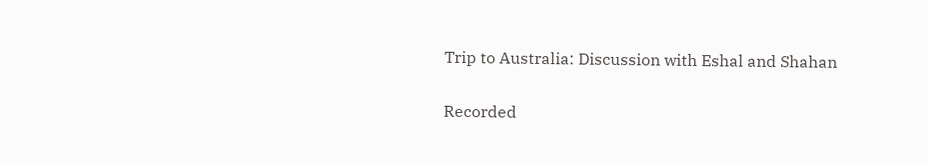Trip to Australia: Discussion with Eshal and Shahan

Recorded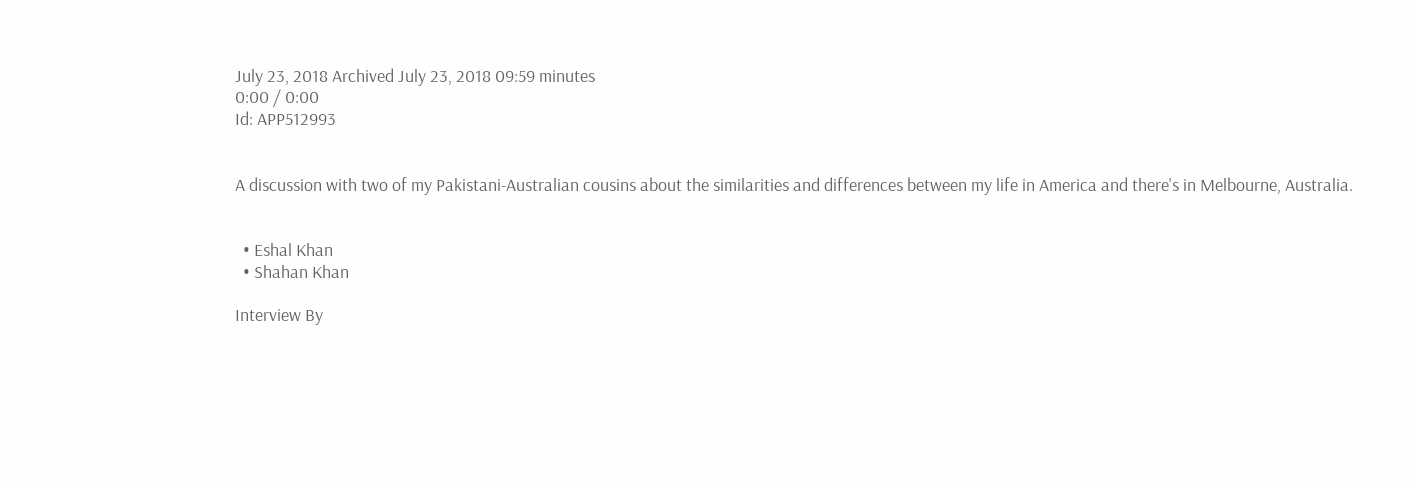July 23, 2018 Archived July 23, 2018 09:59 minutes
0:00 / 0:00
Id: APP512993


A discussion with two of my Pakistani-Australian cousins about the similarities and differences between my life in America and there's in Melbourne, Australia.


  • Eshal Khan
  • Shahan Khan

Interview By